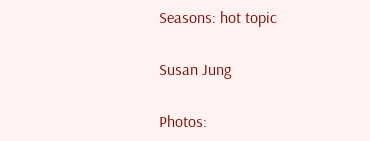Seasons: hot topic

Susan Jung

Photos: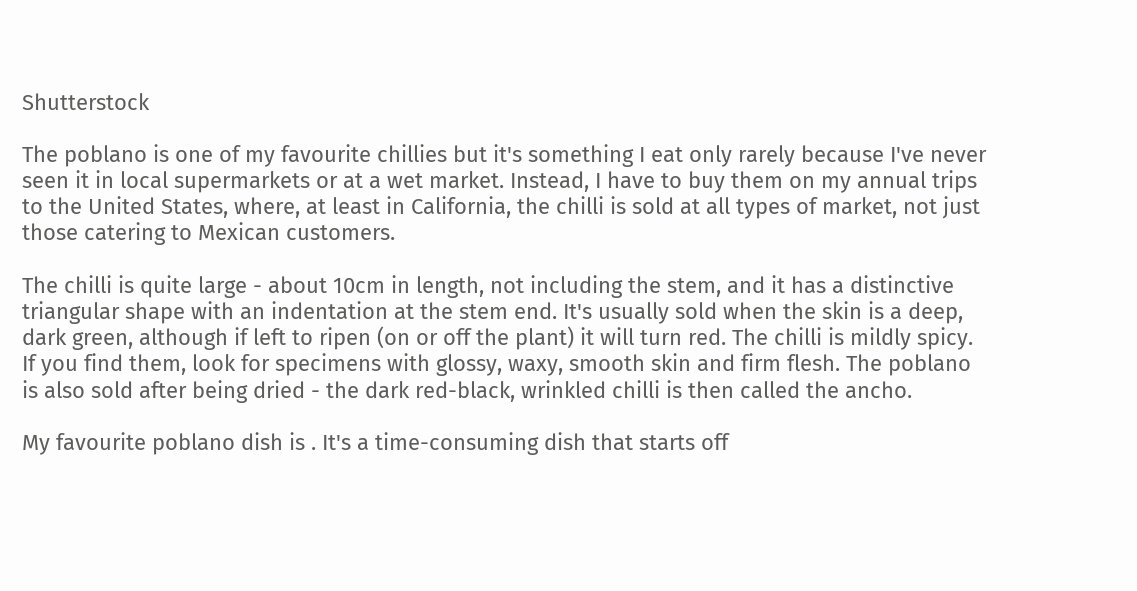Shutterstock

The poblano is one of my favourite chillies but it's something I eat only rarely because I've never seen it in local supermarkets or at a wet market. Instead, I have to buy them on my annual trips to the United States, where, at least in California, the chilli is sold at all types of market, not just those catering to Mexican customers.

The chilli is quite large - about 10cm in length, not including the stem, and it has a distinctive triangular shape with an indentation at the stem end. It's usually sold when the skin is a deep, dark green, although if left to ripen (on or off the plant) it will turn red. The chilli is mildly spicy. If you find them, look for specimens with glossy, waxy, smooth skin and firm flesh. The poblano is also sold after being dried - the dark red-black, wrinkled chilli is then called the ancho.

My favourite poblano dish is . It's a time-consuming dish that starts off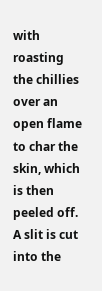with roasting the chillies over an open flame to char the skin, which is then peeled off. A slit is cut into the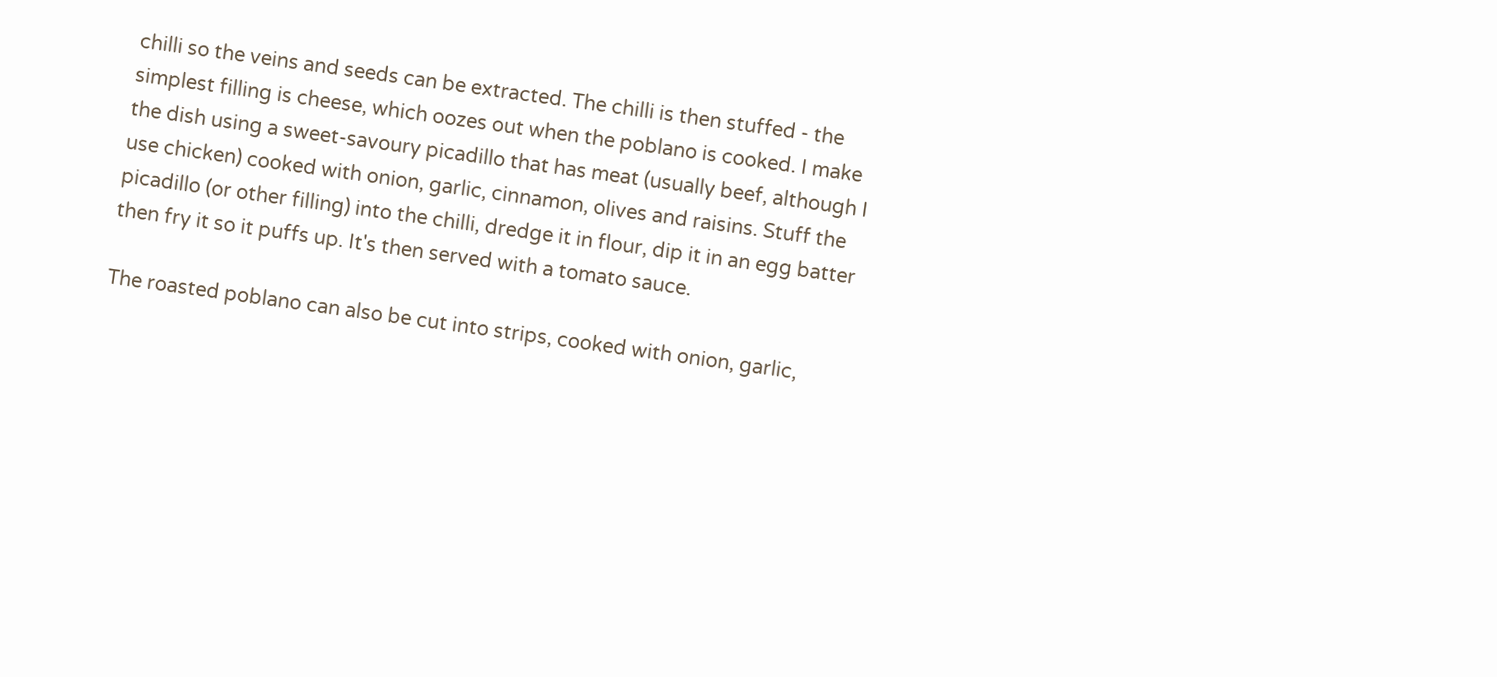chilli so the veins and seeds can be extracted. The chilli is then stuffed - the simplest filling is cheese, which oozes out when the poblano is cooked. I make the dish using a sweet-savoury picadillo that has meat (usually beef, although I use chicken) cooked with onion, garlic, cinnamon, olives and raisins. Stuff the picadillo (or other filling) into the chilli, dredge it in flour, dip it in an egg batter then fry it so it puffs up. It's then served with a tomato sauce.

The roasted poblano can also be cut into strips, cooked with onion, garlic,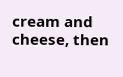cream and cheese, then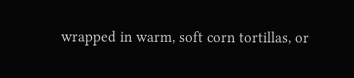wrapped in warm, soft corn tortillas, or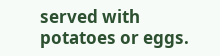served with potatoes or eggs.